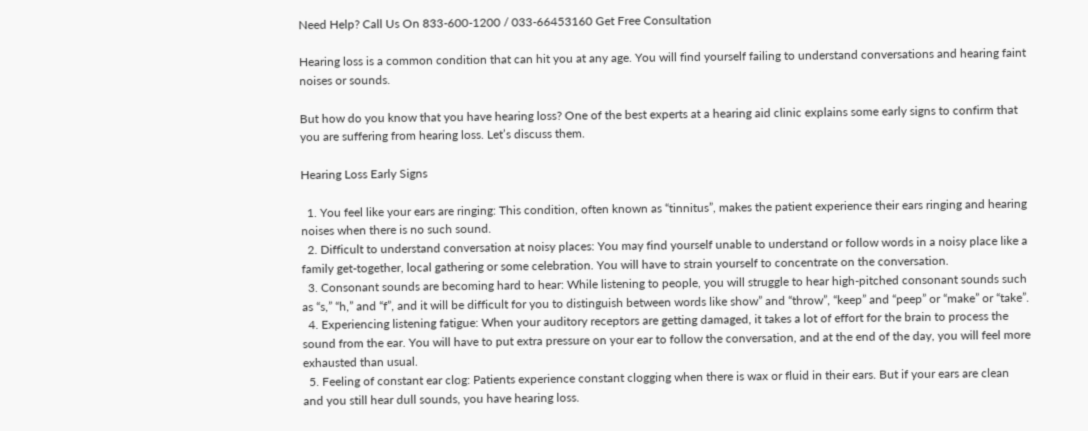Need Help? Call Us On 833-600-1200 / 033-66453160 Get Free Consultation

Hearing loss is a common condition that can hit you at any age. You will find yourself failing to understand conversations and hearing faint noises or sounds.

But how do you know that you have hearing loss? One of the best experts at a hearing aid clinic explains some early signs to confirm that you are suffering from hearing loss. Let’s discuss them.

Hearing Loss Early Signs

  1. You feel like your ears are ringing: This condition, often known as “tinnitus”, makes the patient experience their ears ringing and hearing noises when there is no such sound.
  2. Difficult to understand conversation at noisy places: You may find yourself unable to understand or follow words in a noisy place like a family get-together, local gathering or some celebration. You will have to strain yourself to concentrate on the conversation.
  3. Consonant sounds are becoming hard to hear: While listening to people, you will struggle to hear high-pitched consonant sounds such as “s,” “h,” and “f”, and it will be difficult for you to distinguish between words like show” and “throw”, “keep” and “peep” or “make” or “take”.
  4. Experiencing listening fatigue: When your auditory receptors are getting damaged, it takes a lot of effort for the brain to process the sound from the ear. You will have to put extra pressure on your ear to follow the conversation, and at the end of the day, you will feel more exhausted than usual.
  5. Feeling of constant ear clog: Patients experience constant clogging when there is wax or fluid in their ears. But if your ears are clean and you still hear dull sounds, you have hearing loss.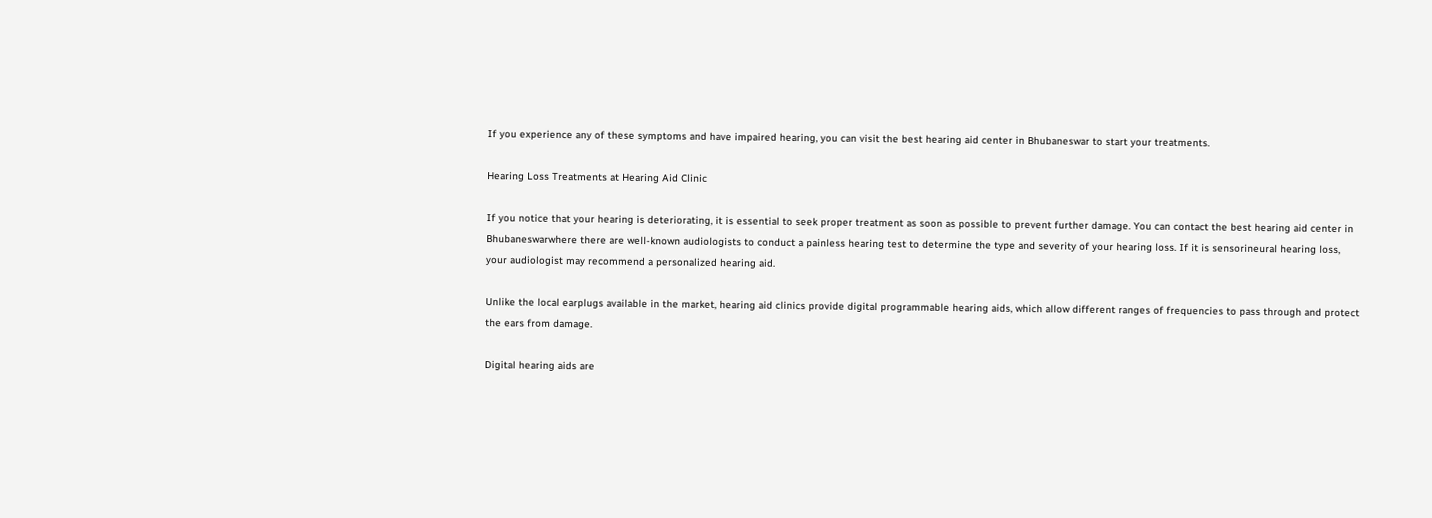If you experience any of these symptoms and have impaired hearing, you can visit the best hearing aid center in Bhubaneswar to start your treatments.

Hearing Loss Treatments at Hearing Aid Clinic

If you notice that your hearing is deteriorating, it is essential to seek proper treatment as soon as possible to prevent further damage. You can contact the best hearing aid center in Bhubaneswarwhere there are well-known audiologists to conduct a painless hearing test to determine the type and severity of your hearing loss. If it is sensorineural hearing loss, your audiologist may recommend a personalized hearing aid.

Unlike the local earplugs available in the market, hearing aid clinics provide digital programmable hearing aids, which allow different ranges of frequencies to pass through and protect the ears from damage.

Digital hearing aids are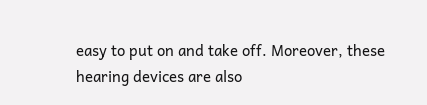easy to put on and take off. Moreover, these hearing devices are also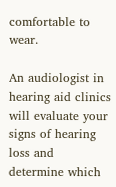comfortable to wear.

An audiologist in hearing aid clinics will evaluate your signs of hearing loss and determine which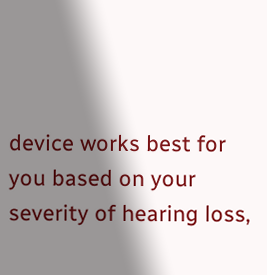device works best for you based on your severity of hearing loss,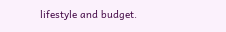lifestyle and budget.